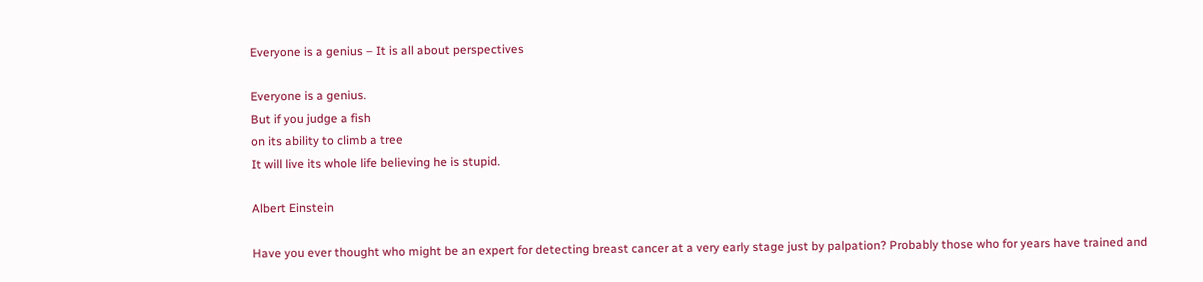Everyone is a genius – It is all about perspectives

Everyone is a genius.
But if you judge a fish
on its ability to climb a tree
It will live its whole life believing he is stupid.

Albert Einstein

Have you ever thought who might be an expert for detecting breast cancer at a very early stage just by palpation? Probably those who for years have trained and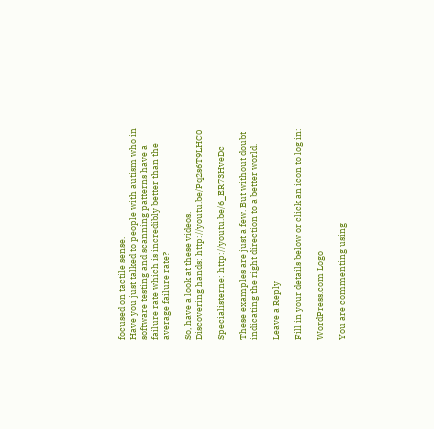focused on tactile sense.
Have you just talked to people with autism who in software testing and scanning patterns have a failure rate which is incredibly better than the average failure rate?

So, have a look at these videos.
Discovering hands: http://youtu.be/Pq2s6T9LHC0

Specialisterne: http://youtu.be/6_ER73HveDc

These examples are just a few. But without doubt indicating the right direction to a better world.

Leave a Reply

Fill in your details below or click an icon to log in:

WordPress.com Logo

You are commenting using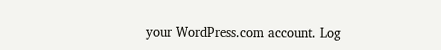your WordPress.com account. Log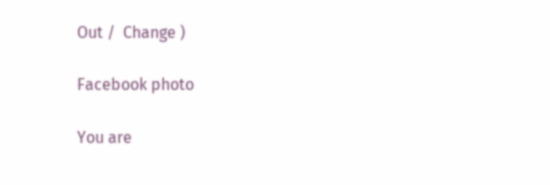Out /  Change )

Facebook photo

You are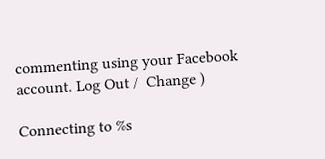commenting using your Facebook account. Log Out /  Change )

Connecting to %s